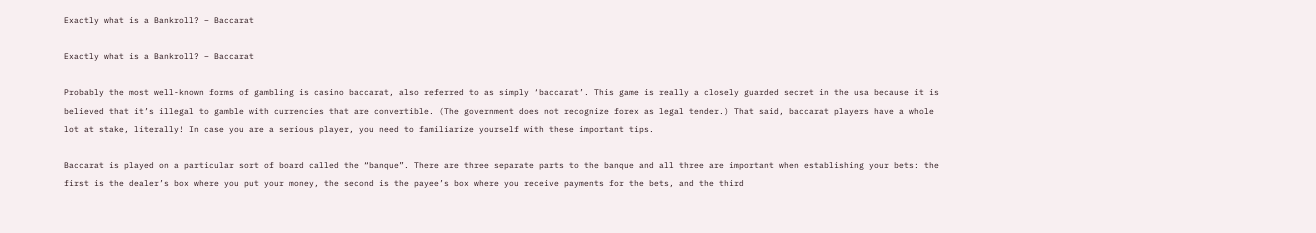Exactly what is a Bankroll? – Baccarat

Exactly what is a Bankroll? – Baccarat

Probably the most well-known forms of gambling is casino baccarat, also referred to as simply ‘baccarat’. This game is really a closely guarded secret in the usa because it is believed that it’s illegal to gamble with currencies that are convertible. (The government does not recognize forex as legal tender.) That said, baccarat players have a whole lot at stake, literally! In case you are a serious player, you need to familiarize yourself with these important tips.

Baccarat is played on a particular sort of board called the “banque”. There are three separate parts to the banque and all three are important when establishing your bets: the first is the dealer’s box where you put your money, the second is the payee’s box where you receive payments for the bets, and the third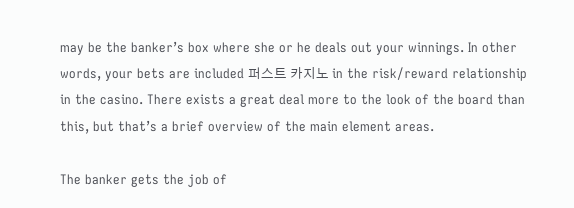may be the banker’s box where she or he deals out your winnings. In other words, your bets are included 퍼스트 카지노 in the risk/reward relationship in the casino. There exists a great deal more to the look of the board than this, but that’s a brief overview of the main element areas.

The banker gets the job of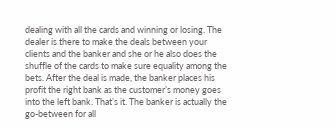dealing with all the cards and winning or losing. The dealer is there to make the deals between your clients and the banker and she or he also does the shuffle of the cards to make sure equality among the bets. After the deal is made, the banker places his profit the right bank as the customer’s money goes into the left bank. That’s it. The banker is actually the go-between for all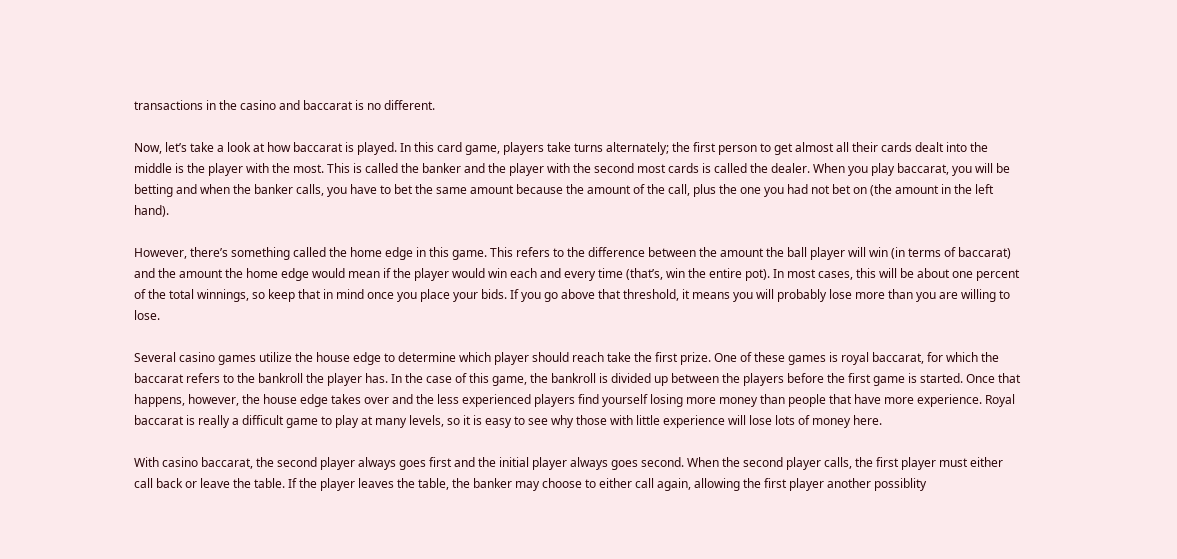transactions in the casino and baccarat is no different.

Now, let’s take a look at how baccarat is played. In this card game, players take turns alternately; the first person to get almost all their cards dealt into the middle is the player with the most. This is called the banker and the player with the second most cards is called the dealer. When you play baccarat, you will be betting and when the banker calls, you have to bet the same amount because the amount of the call, plus the one you had not bet on (the amount in the left hand).

However, there’s something called the home edge in this game. This refers to the difference between the amount the ball player will win (in terms of baccarat) and the amount the home edge would mean if the player would win each and every time (that’s, win the entire pot). In most cases, this will be about one percent of the total winnings, so keep that in mind once you place your bids. If you go above that threshold, it means you will probably lose more than you are willing to lose.

Several casino games utilize the house edge to determine which player should reach take the first prize. One of these games is royal baccarat, for which the baccarat refers to the bankroll the player has. In the case of this game, the bankroll is divided up between the players before the first game is started. Once that happens, however, the house edge takes over and the less experienced players find yourself losing more money than people that have more experience. Royal baccarat is really a difficult game to play at many levels, so it is easy to see why those with little experience will lose lots of money here.

With casino baccarat, the second player always goes first and the initial player always goes second. When the second player calls, the first player must either call back or leave the table. If the player leaves the table, the banker may choose to either call again, allowing the first player another possiblity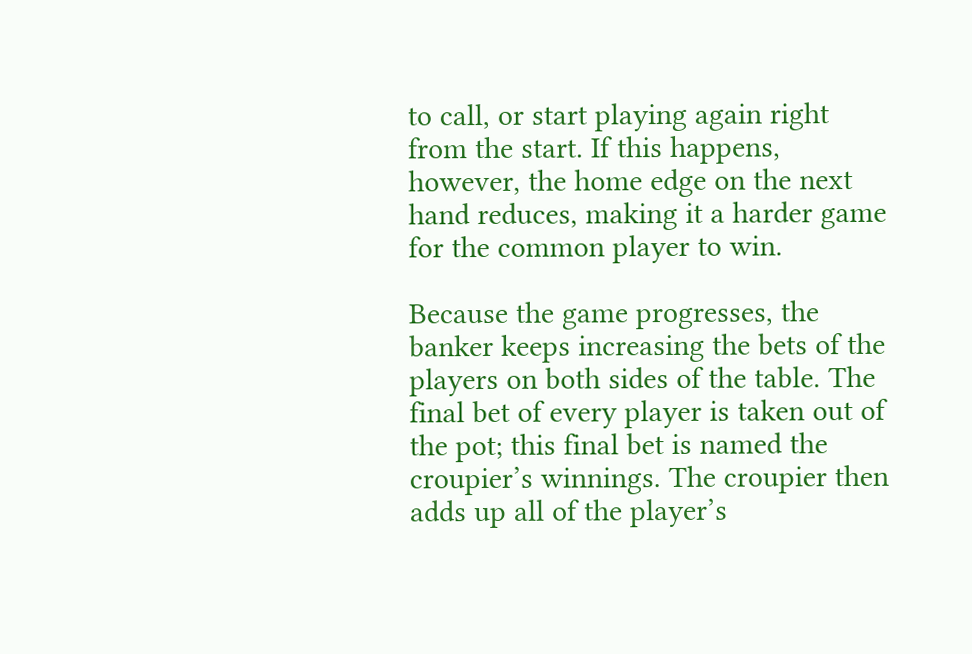to call, or start playing again right from the start. If this happens, however, the home edge on the next hand reduces, making it a harder game for the common player to win.

Because the game progresses, the banker keeps increasing the bets of the players on both sides of the table. The final bet of every player is taken out of the pot; this final bet is named the croupier’s winnings. The croupier then adds up all of the player’s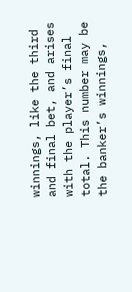winnings, like the third and final bet, and arises with the player’s final total. This number may be the banker’s winnings,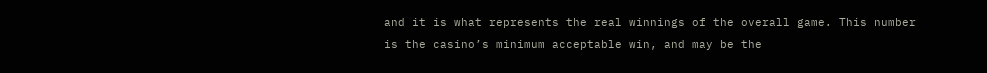and it is what represents the real winnings of the overall game. This number is the casino’s minimum acceptable win, and may be the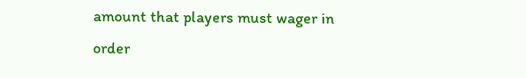amount that players must wager in order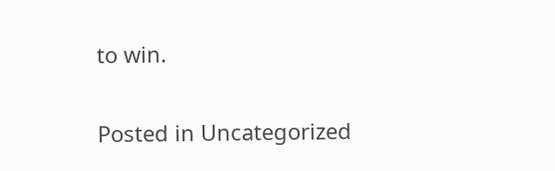to win.

Posted in Uncategorized